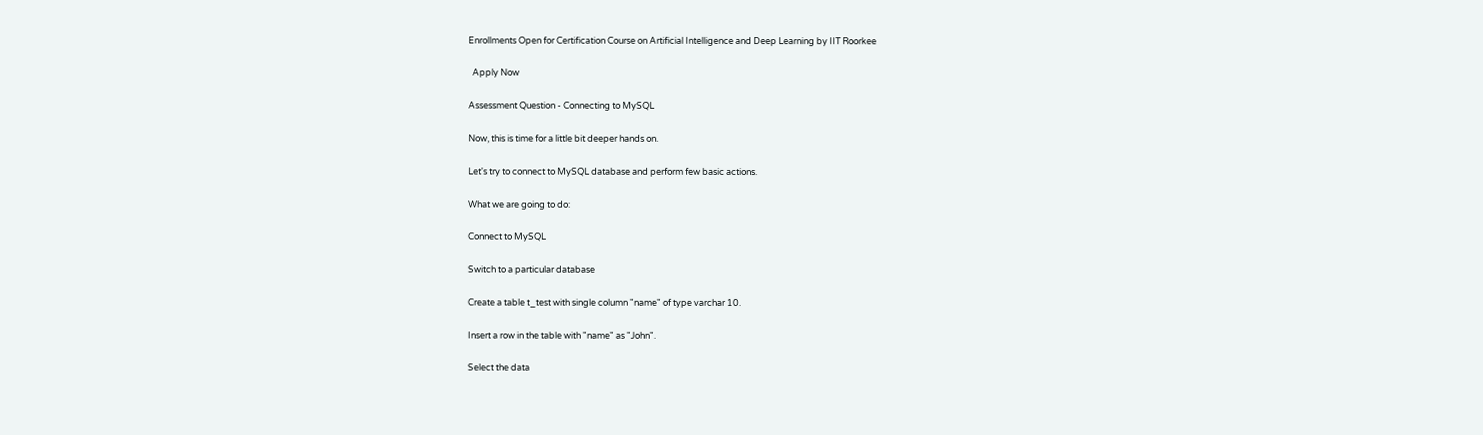Enrollments Open for Certification Course on Artificial Intelligence and Deep Learning by IIT Roorkee

  Apply Now

Assessment Question - Connecting to MySQL

Now, this is time for a little bit deeper hands on.

Let's try to connect to MySQL database and perform few basic actions.

What we are going to do:

Connect to MySQL

Switch to a particular database

Create a table t_test with single column "name" of type varchar 10.

Insert a row in the table with "name" as "John".

Select the data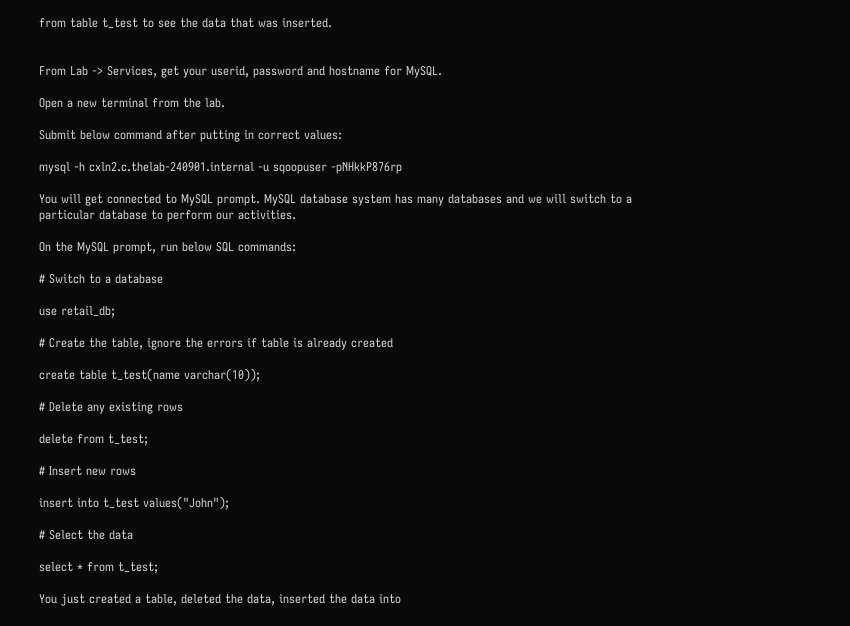from table t_test to see the data that was inserted.


From Lab -> Services, get your userid, password and hostname for MySQL.

Open a new terminal from the lab.

Submit below command after putting in correct values:

mysql -h cxln2.c.thelab-240901.internal -u sqoopuser -pNHkkP876rp

You will get connected to MySQL prompt. MySQL database system has many databases and we will switch to a particular database to perform our activities.

On the MySQL prompt, run below SQL commands:

# Switch to a database

use retail_db;

# Create the table, ignore the errors if table is already created

create table t_test(name varchar(10));

# Delete any existing rows

delete from t_test;

# Insert new rows

insert into t_test values("John");

# Select the data

select * from t_test;

You just created a table, deleted the data, inserted the data into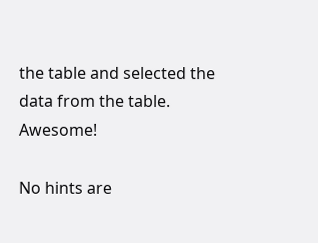the table and selected the data from the table. Awesome!

No hints are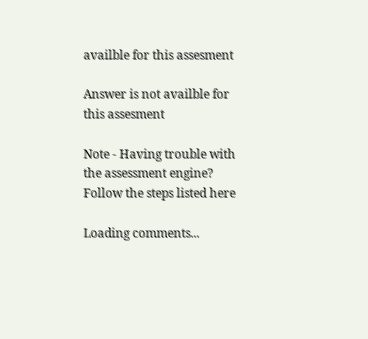availble for this assesment

Answer is not availble for this assesment

Note - Having trouble with the assessment engine? Follow the steps listed here

Loading comments...